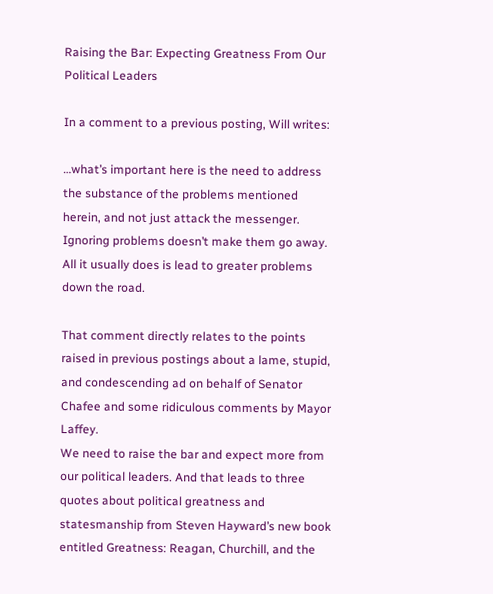Raising the Bar: Expecting Greatness From Our Political Leaders

In a comment to a previous posting, Will writes:

…what’s important here is the need to address the substance of the problems mentioned herein, and not just attack the messenger. Ignoring problems doesn’t make them go away. All it usually does is lead to greater problems down the road.

That comment directly relates to the points raised in previous postings about a lame, stupid, and condescending ad on behalf of Senator Chafee and some ridiculous comments by Mayor Laffey.
We need to raise the bar and expect more from our political leaders. And that leads to three quotes about political greatness and statesmanship from Steven Hayward’s new book entitled Greatness: Reagan, Churchill, and the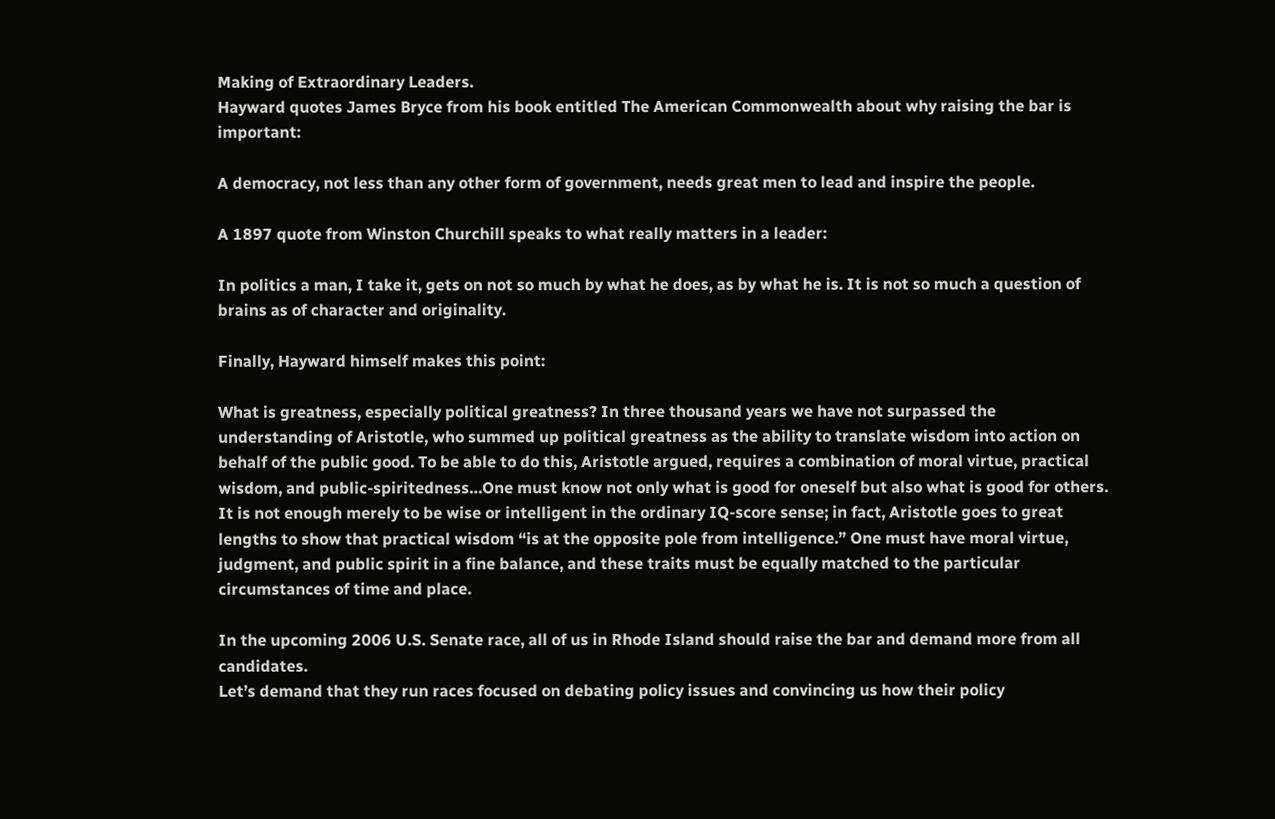Making of Extraordinary Leaders.
Hayward quotes James Bryce from his book entitled The American Commonwealth about why raising the bar is important:

A democracy, not less than any other form of government, needs great men to lead and inspire the people.

A 1897 quote from Winston Churchill speaks to what really matters in a leader:

In politics a man, I take it, gets on not so much by what he does, as by what he is. It is not so much a question of brains as of character and originality.

Finally, Hayward himself makes this point:

What is greatness, especially political greatness? In three thousand years we have not surpassed the understanding of Aristotle, who summed up political greatness as the ability to translate wisdom into action on behalf of the public good. To be able to do this, Aristotle argued, requires a combination of moral virtue, practical wisdom, and public-spiritedness…One must know not only what is good for oneself but also what is good for others. It is not enough merely to be wise or intelligent in the ordinary IQ-score sense; in fact, Aristotle goes to great lengths to show that practical wisdom “is at the opposite pole from intelligence.” One must have moral virtue, judgment, and public spirit in a fine balance, and these traits must be equally matched to the particular circumstances of time and place.

In the upcoming 2006 U.S. Senate race, all of us in Rhode Island should raise the bar and demand more from all candidates.
Let’s demand that they run races focused on debating policy issues and convincing us how their policy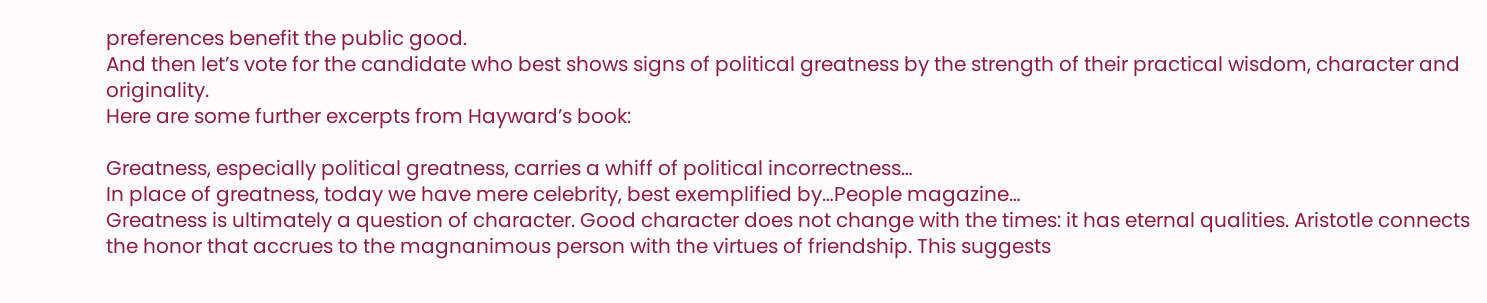preferences benefit the public good.
And then let’s vote for the candidate who best shows signs of political greatness by the strength of their practical wisdom, character and originality.
Here are some further excerpts from Hayward’s book:

Greatness, especially political greatness, carries a whiff of political incorrectness…
In place of greatness, today we have mere celebrity, best exemplified by…People magazine…
Greatness is ultimately a question of character. Good character does not change with the times: it has eternal qualities. Aristotle connects the honor that accrues to the magnanimous person with the virtues of friendship. This suggests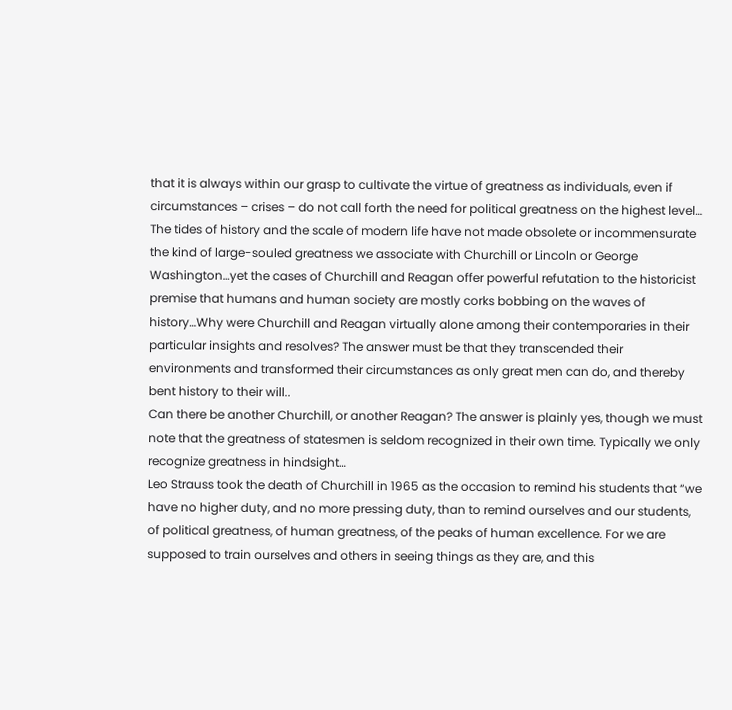that it is always within our grasp to cultivate the virtue of greatness as individuals, even if circumstances – crises – do not call forth the need for political greatness on the highest level…
The tides of history and the scale of modern life have not made obsolete or incommensurate the kind of large-souled greatness we associate with Churchill or Lincoln or George Washington…yet the cases of Churchill and Reagan offer powerful refutation to the historicist premise that humans and human society are mostly corks bobbing on the waves of history…Why were Churchill and Reagan virtually alone among their contemporaries in their particular insights and resolves? The answer must be that they transcended their environments and transformed their circumstances as only great men can do, and thereby bent history to their will..
Can there be another Churchill, or another Reagan? The answer is plainly yes, though we must note that the greatness of statesmen is seldom recognized in their own time. Typically we only recognize greatness in hindsight…
Leo Strauss took the death of Churchill in 1965 as the occasion to remind his students that “we have no higher duty, and no more pressing duty, than to remind ourselves and our students, of political greatness, of human greatness, of the peaks of human excellence. For we are supposed to train ourselves and others in seeing things as they are, and this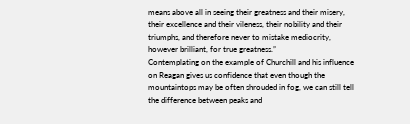means above all in seeing their greatness and their misery, their excellence and their vileness, their nobility and their triumphs, and therefore never to mistake mediocrity, however brilliant, for true greatness.”
Contemplating on the example of Churchill and his influence on Reagan gives us confidence that even though the mountaintops may be often shrouded in fog, we can still tell the difference between peaks and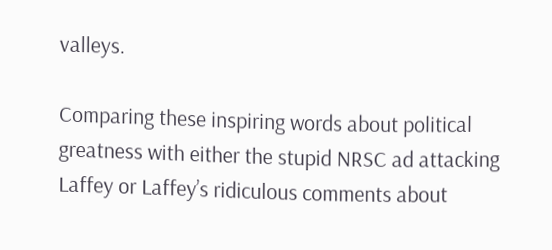valleys.

Comparing these inspiring words about political greatness with either the stupid NRSC ad attacking Laffey or Laffey’s ridiculous comments about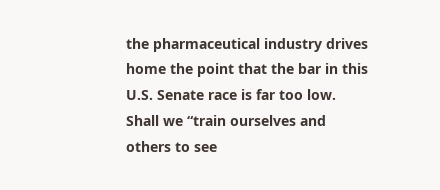the pharmaceutical industry drives home the point that the bar in this U.S. Senate race is far too low.
Shall we “train ourselves and others to see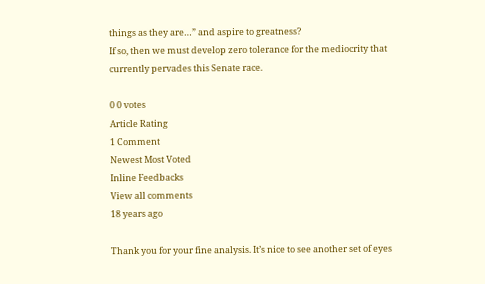things as they are…” and aspire to greatness?
If so, then we must develop zero tolerance for the mediocrity that currently pervades this Senate race.

0 0 votes
Article Rating
1 Comment
Newest Most Voted
Inline Feedbacks
View all comments
18 years ago

Thank you for your fine analysis. It’s nice to see another set of eyes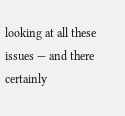looking at all these issues — and there certainly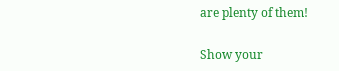are plenty of them!

Show your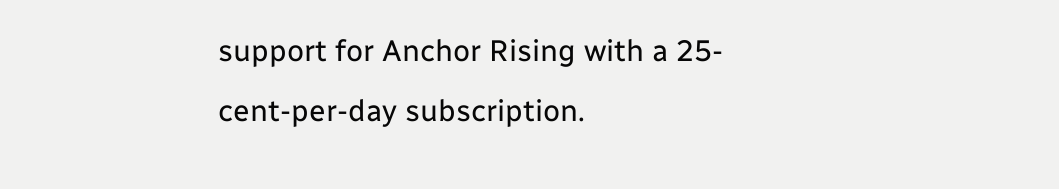support for Anchor Rising with a 25-cent-per-day subscription.